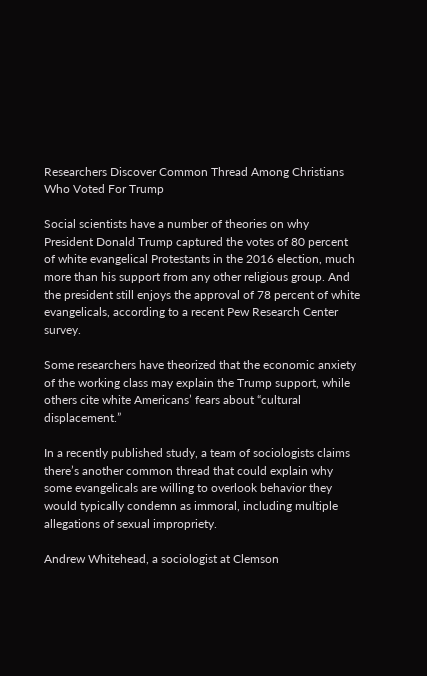Researchers Discover Common Thread Among Christians Who Voted For Trump

Social scientists have a number of theories on why President Donald Trump captured the votes of 80 percent of white evangelical Protestants in the 2016 election, much more than his support from any other religious group. And the president still enjoys the approval of 78 percent of white evangelicals, according to a recent Pew Research Center survey.

Some researchers have theorized that the economic anxiety of the working class may explain the Trump support, while others cite white Americans’ fears about “cultural displacement.”

In a recently published study, a team of sociologists claims there’s another common thread that could explain why some evangelicals are willing to overlook behavior they would typically condemn as immoral, including multiple allegations of sexual impropriety.

Andrew Whitehead, a sociologist at Clemson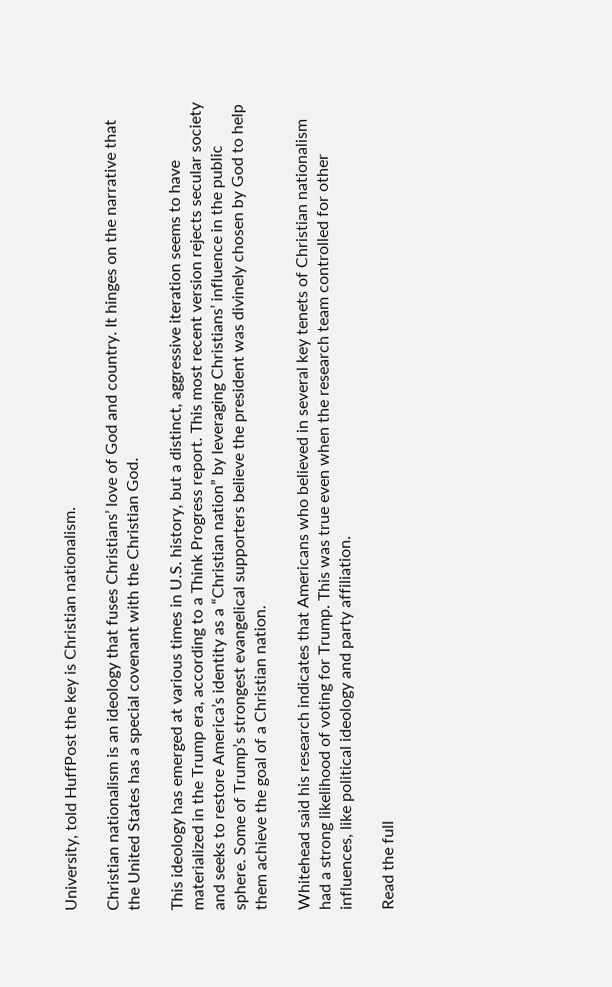University, told HuffPost the key is Christian nationalism.

Christian nationalism is an ideology that fuses Christians’ love of God and country. It hinges on the narrative that the United States has a special covenant with the Christian God.

This ideology has emerged at various times in U.S. history, but a distinct, aggressive iteration seems to have materialized in the Trump era, according to a Think Progress report. This most recent version rejects secular society and seeks to restore America’s identity as a “Christian nation” by leveraging Christians’ influence in the public sphere. Some of Trump’s strongest evangelical supporters believe the president was divinely chosen by God to help them achieve the goal of a Christian nation.

Whitehead said his research indicates that Americans who believed in several key tenets of Christian nationalism had a strong likelihood of voting for Trump. This was true even when the research team controlled for other influences, like political ideology and party affiliation.

Read the full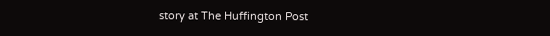story at The Huffington Post